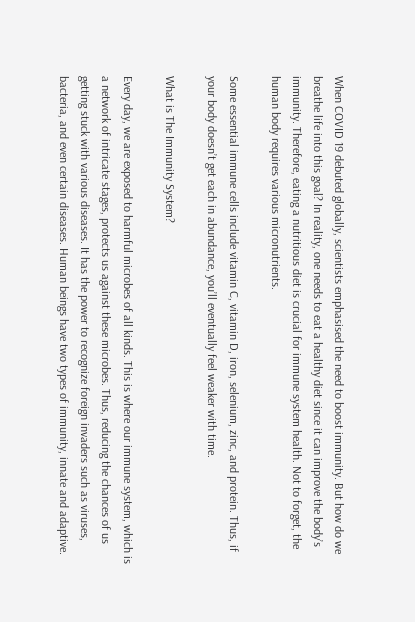When COVID 19 debuted globally, scientists emphasised the need to boost immunity. But how do we breathe life into this goal? In reality, one needs to eat a healthy diet since it can improve the body’s immunity. Therefore, eating a nutritious diet is crucial for immune system health. Not to forget, the human body requires various micronutrients.

Some essential immune cells include vitamin C, vitamin D, iron, selenium, zinc, and protein. Thus, if your body doesn’t get each in abundance, you’ll eventually feel weaker with time.

What is The Immunity System?

Every day, we are exposed to harmful microbes of all kinds. This is where our immune system, which is a network of intricate stages, protects us against these microbes. Thus, reducing the chances of us getting stuck with various diseases. It has the power to recognize foreign invaders such as viruses, bacteria, and even certain diseases. Human beings have two types of immunity, innate and adaptive.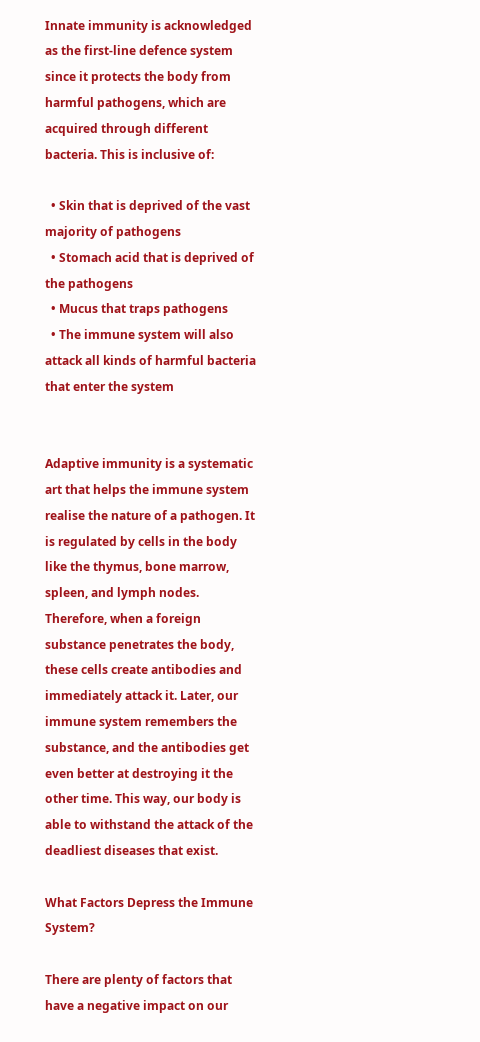Innate immunity is acknowledged as the first-line defence system since it protects the body from harmful pathogens, which are acquired through different bacteria. This is inclusive of:

  • Skin that is deprived of the vast majority of pathogens
  • Stomach acid that is deprived of the pathogens
  • Mucus that traps pathogens
  • The immune system will also attack all kinds of harmful bacteria that enter the system


Adaptive immunity is a systematic art that helps the immune system realise the nature of a pathogen. It is regulated by cells in the body like the thymus, bone marrow, spleen, and lymph nodes. Therefore, when a foreign substance penetrates the body, these cells create antibodies and immediately attack it. Later, our immune system remembers the substance, and the antibodies get even better at destroying it the other time. This way, our body is able to withstand the attack of the deadliest diseases that exist.

What Factors Depress the Immune System?

There are plenty of factors that have a negative impact on our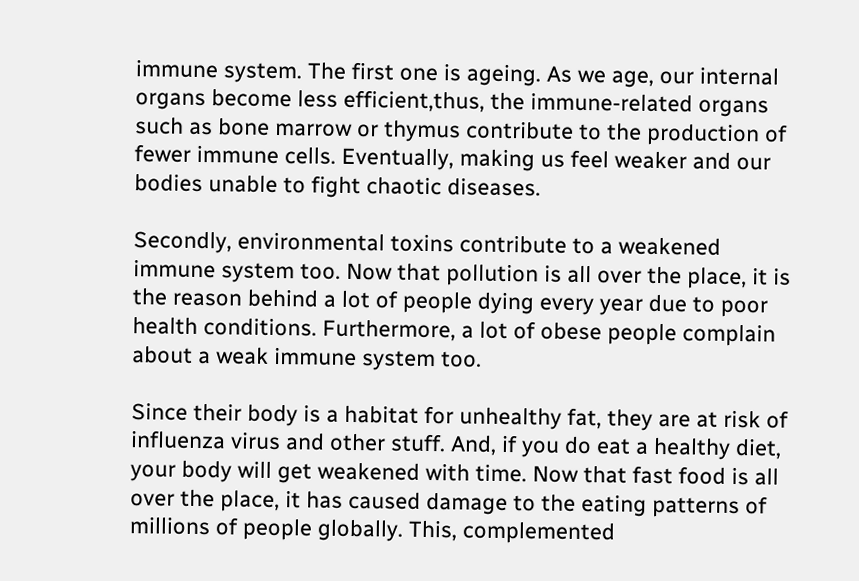immune system. The first one is ageing. As we age, our internal organs become less efficient,thus, the immune-related organs such as bone marrow or thymus contribute to the production of fewer immune cells. Eventually, making us feel weaker and our bodies unable to fight chaotic diseases.

Secondly, environmental toxins contribute to a weakened immune system too. Now that pollution is all over the place, it is the reason behind a lot of people dying every year due to poor health conditions. Furthermore, a lot of obese people complain about a weak immune system too.

Since their body is a habitat for unhealthy fat, they are at risk of influenza virus and other stuff. And, if you do eat a healthy diet, your body will get weakened with time. Now that fast food is all over the place, it has caused damage to the eating patterns of millions of people globally. This, complemented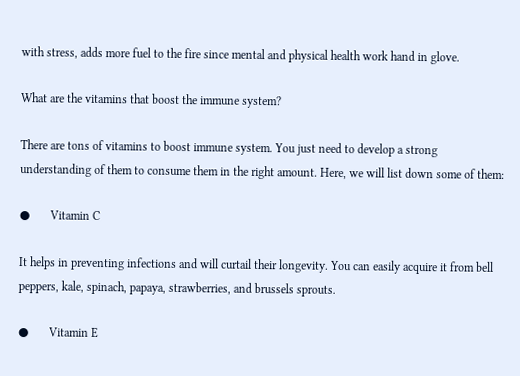with stress, adds more fuel to the fire since mental and physical health work hand in glove.

What are the vitamins that boost the immune system?

There are tons of vitamins to boost immune system. You just need to develop a strong understanding of them to consume them in the right amount. Here, we will list down some of them:

●       Vitamin C

It helps in preventing infections and will curtail their longevity. You can easily acquire it from bell peppers, kale, spinach, papaya, strawberries, and brussels sprouts.

●       Vitamin E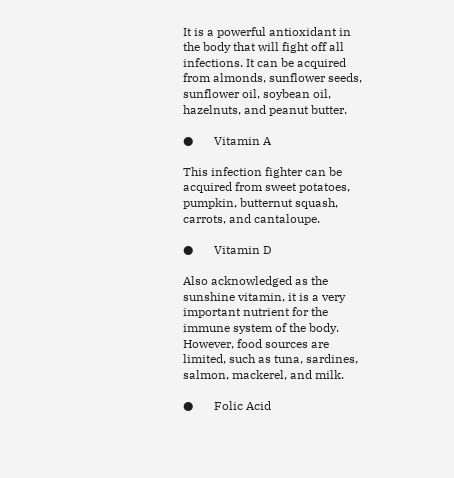It is a powerful antioxidant in the body that will fight off all infections. It can be acquired from almonds, sunflower seeds, sunflower oil, soybean oil, hazelnuts, and peanut butter.

●       Vitamin A

This infection fighter can be acquired from sweet potatoes, pumpkin, butternut squash, carrots, and cantaloupe.

●       Vitamin D

Also acknowledged as the sunshine vitamin, it is a very important nutrient for the immune system of the body. However, food sources are limited, such as tuna, sardines, salmon, mackerel, and milk.

●       Folic Acid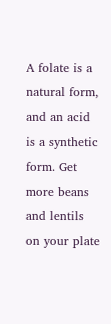A folate is a natural form, and an acid is a synthetic form. Get more beans and lentils on your plate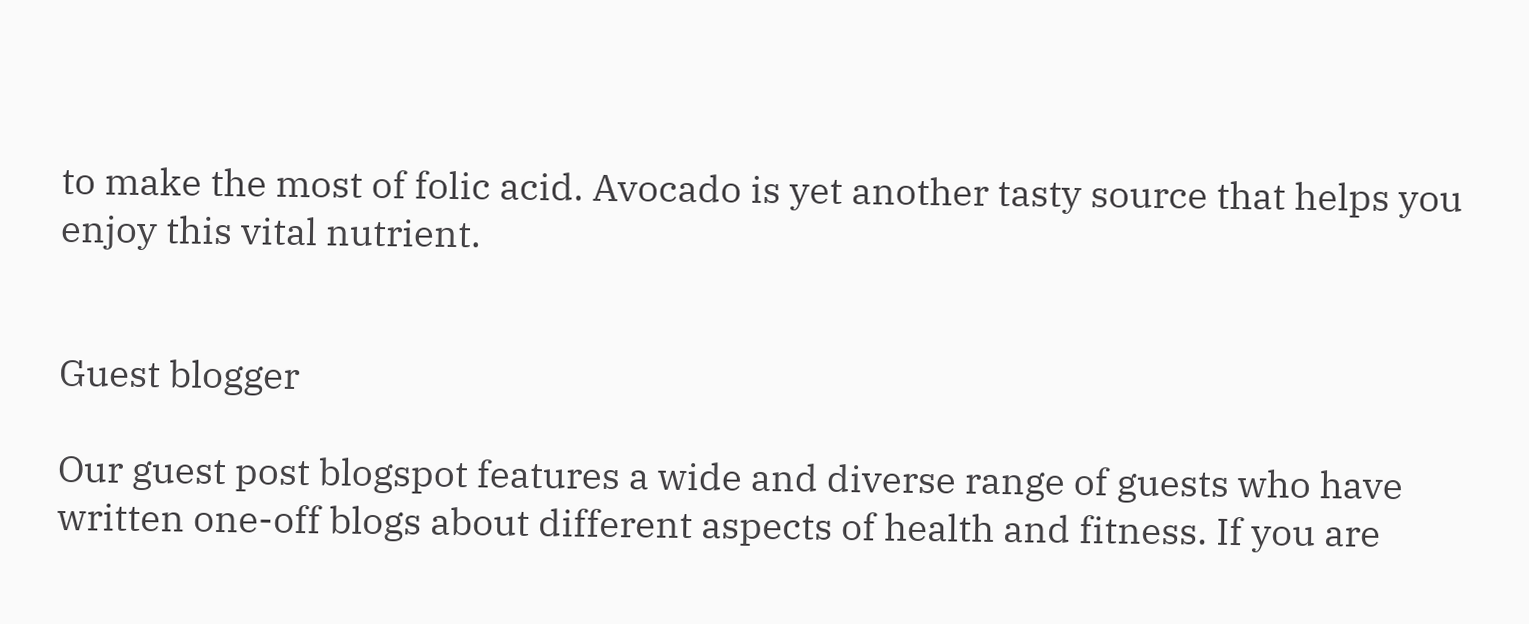to make the most of folic acid. Avocado is yet another tasty source that helps you enjoy this vital nutrient.


Guest blogger

Our guest post blogspot features a wide and diverse range of guests who have written one-off blogs about different aspects of health and fitness. If you are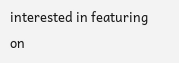interested in featuring on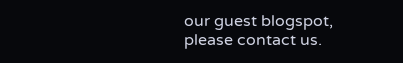our guest blogspot, please contact us.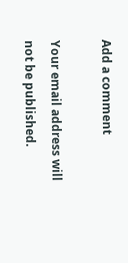Add a comment

Your email address will not be published.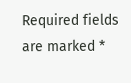Required fields are marked *